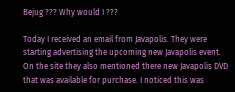Bejug ??? Why would I ???

Today I received an email from Javapolis. They were starting advertising the upcoming new Javapolis event. On the site they also mentioned there new Javapolis DVD that was available for purchase. I noticed this was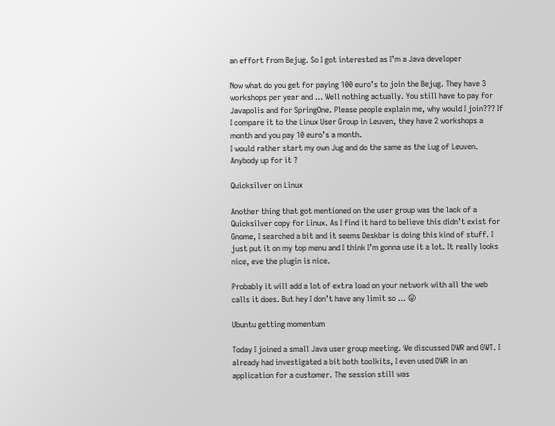an effort from Bejug. So I got interested as I’m a Java developer

Now what do you get for paying 100 euro’s to join the Bejug. They have 3 workshops per year and … Well nothing actually. You still have to pay for Javapolis and for SpringOne. Please people explain me, why would I join??? If I compare it to the Linux User Group in Leuven, they have 2 workshops a month and you pay 10 euro’s a month.
I would rather start my own Jug and do the same as the Lug of Leuven. Anybody up for it ?

Quicksilver on Linux

Another thing that got mentioned on the user group was the lack of a Quicksilver copy for Linux. As I find it hard to believe this didn’t exist for Gnome, I searched a bit and it seems Deskbar is doing this kind of stuff. I just put it on my top menu and I think I’m gonna use it a lot. It really looks nice, eve the plugin is nice.

Probably it will add a lot of extra load on your network with all the web calls it does. But hey I don’t have any limit so … 😛

Ubuntu getting momentum

Today I joined a small Java user group meeting. We discussed DWR and GWT. I already had investigated a bit both toolkits, I even used DWR in an application for a customer. The session still was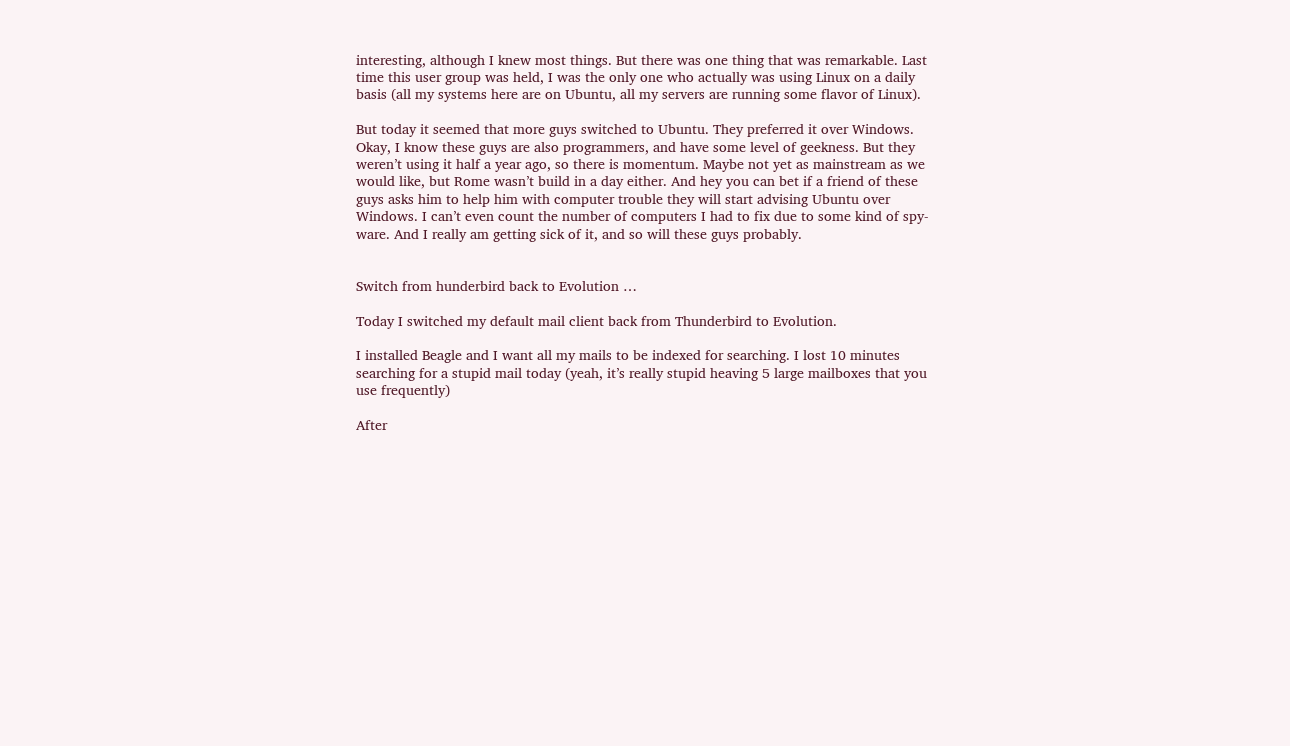interesting, although I knew most things. But there was one thing that was remarkable. Last time this user group was held, I was the only one who actually was using Linux on a daily basis (all my systems here are on Ubuntu, all my servers are running some flavor of Linux).

But today it seemed that more guys switched to Ubuntu. They preferred it over Windows. Okay, I know these guys are also programmers, and have some level of geekness. But they weren’t using it half a year ago, so there is momentum. Maybe not yet as mainstream as we would like, but Rome wasn’t build in a day either. And hey you can bet if a friend of these guys asks him to help him with computer trouble they will start advising Ubuntu over Windows. I can’t even count the number of computers I had to fix due to some kind of spy-ware. And I really am getting sick of it, and so will these guys probably.


Switch from hunderbird back to Evolution …

Today I switched my default mail client back from Thunderbird to Evolution.

I installed Beagle and I want all my mails to be indexed for searching. I lost 10 minutes searching for a stupid mail today (yeah, it’s really stupid heaving 5 large mailboxes that you use frequently)

After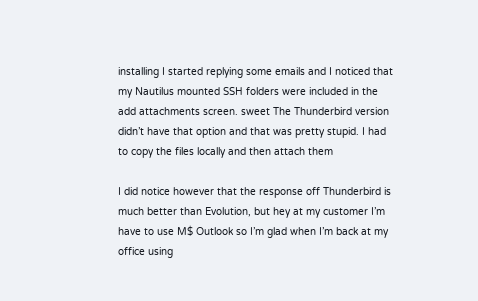installing I started replying some emails and I noticed that my Nautilus mounted SSH folders were included in the add attachments screen. sweet The Thunderbird version didn’t have that option and that was pretty stupid. I had to copy the files locally and then attach them

I did notice however that the response off Thunderbird is much better than Evolution, but hey at my customer I’m have to use M$ Outlook so I’m glad when I’m back at my office using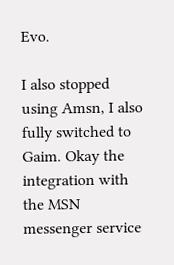Evo.

I also stopped using Amsn, I also fully switched to Gaim. Okay the integration with the MSN messenger service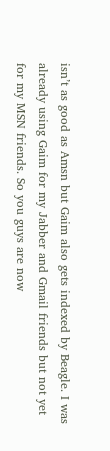isn’t as good as Amsn but Gaim also gets indexed by Beagle. I was already using Gaim for my Jabber and Gmail friends but not yet for my MSN friends. So you guys are now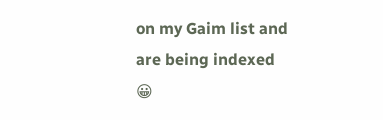on my Gaim list and are being indexed 😀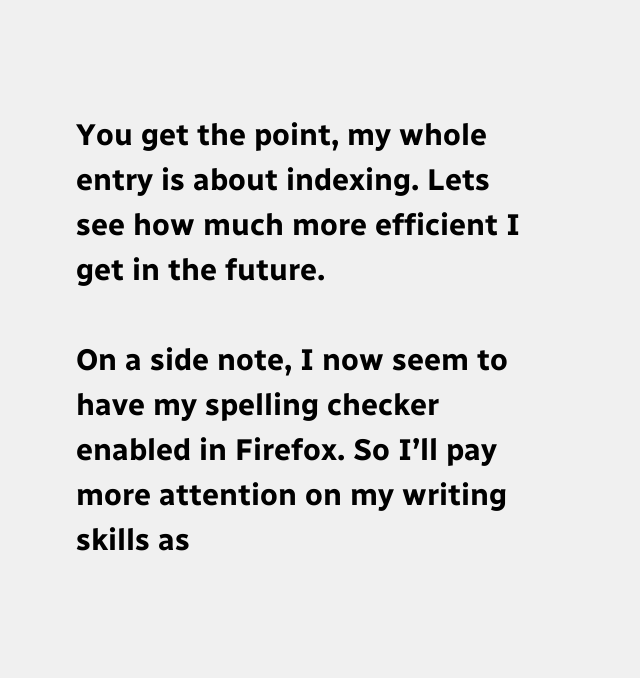You get the point, my whole entry is about indexing. Lets see how much more efficient I get in the future.

On a side note, I now seem to have my spelling checker enabled in Firefox. So I’ll pay more attention on my writing skills as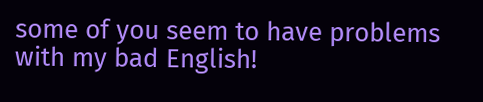some of you seem to have problems with my bad English!